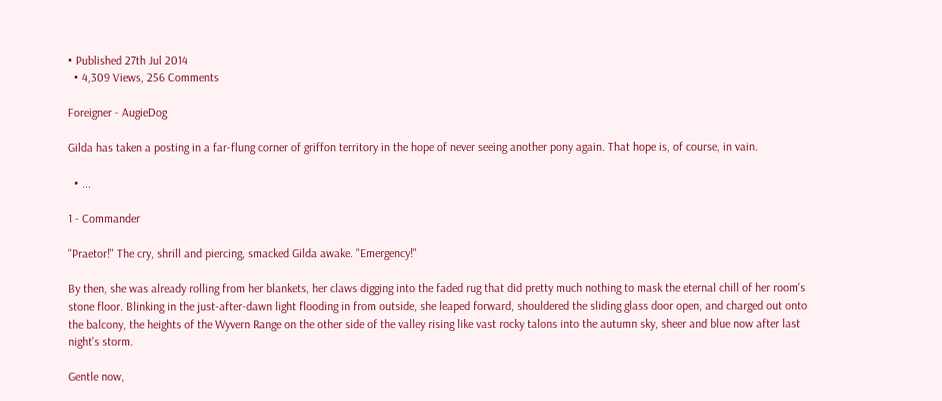• Published 27th Jul 2014
  • 4,309 Views, 256 Comments

Foreigner - AugieDog

Gilda has taken a posting in a far-flung corner of griffon territory in the hope of never seeing another pony again. That hope is, of course, in vain.

  • ...

1 - Commander

"Praetor!" The cry, shrill and piercing, smacked Gilda awake. "Emergency!"

By then, she was already rolling from her blankets, her claws digging into the faded rug that did pretty much nothing to mask the eternal chill of her room's stone floor. Blinking in the just-after-dawn light flooding in from outside, she leaped forward, shouldered the sliding glass door open, and charged out onto the balcony, the heights of the Wyvern Range on the other side of the valley rising like vast rocky talons into the autumn sky, sheer and blue now after last night's storm.

Gentle now,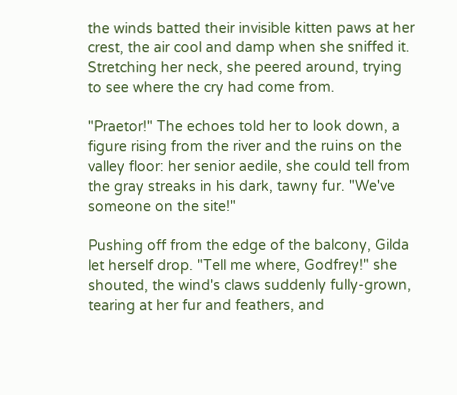the winds batted their invisible kitten paws at her crest, the air cool and damp when she sniffed it. Stretching her neck, she peered around, trying to see where the cry had come from.

"Praetor!" The echoes told her to look down, a figure rising from the river and the ruins on the valley floor: her senior aedile, she could tell from the gray streaks in his dark, tawny fur. "We've someone on the site!"

Pushing off from the edge of the balcony, Gilda let herself drop. "Tell me where, Godfrey!" she shouted, the wind's claws suddenly fully-grown, tearing at her fur and feathers, and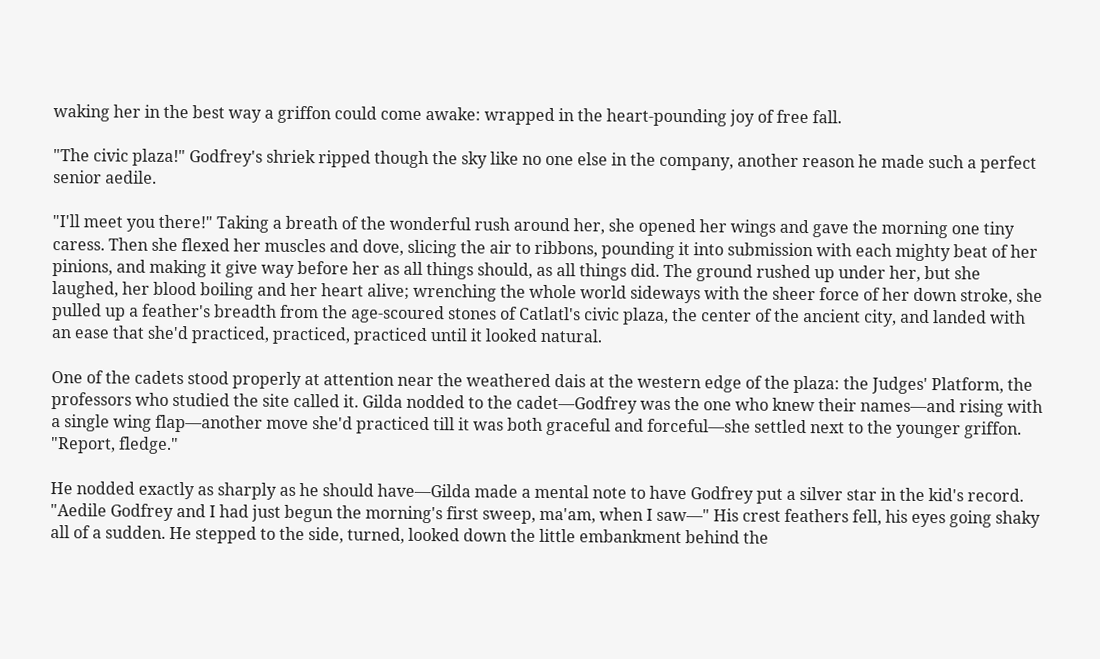waking her in the best way a griffon could come awake: wrapped in the heart-pounding joy of free fall.

"The civic plaza!" Godfrey's shriek ripped though the sky like no one else in the company, another reason he made such a perfect senior aedile.

"I'll meet you there!" Taking a breath of the wonderful rush around her, she opened her wings and gave the morning one tiny caress. Then she flexed her muscles and dove, slicing the air to ribbons, pounding it into submission with each mighty beat of her pinions, and making it give way before her as all things should, as all things did. The ground rushed up under her, but she laughed, her blood boiling and her heart alive; wrenching the whole world sideways with the sheer force of her down stroke, she pulled up a feather's breadth from the age-scoured stones of Catlatl's civic plaza, the center of the ancient city, and landed with an ease that she'd practiced, practiced, practiced until it looked natural.

One of the cadets stood properly at attention near the weathered dais at the western edge of the plaza: the Judges' Platform, the professors who studied the site called it. Gilda nodded to the cadet—Godfrey was the one who knew their names—and rising with a single wing flap—another move she'd practiced till it was both graceful and forceful—she settled next to the younger griffon. "Report, fledge."

He nodded exactly as sharply as he should have—Gilda made a mental note to have Godfrey put a silver star in the kid's record. "Aedile Godfrey and I had just begun the morning's first sweep, ma'am, when I saw—" His crest feathers fell, his eyes going shaky all of a sudden. He stepped to the side, turned, looked down the little embankment behind the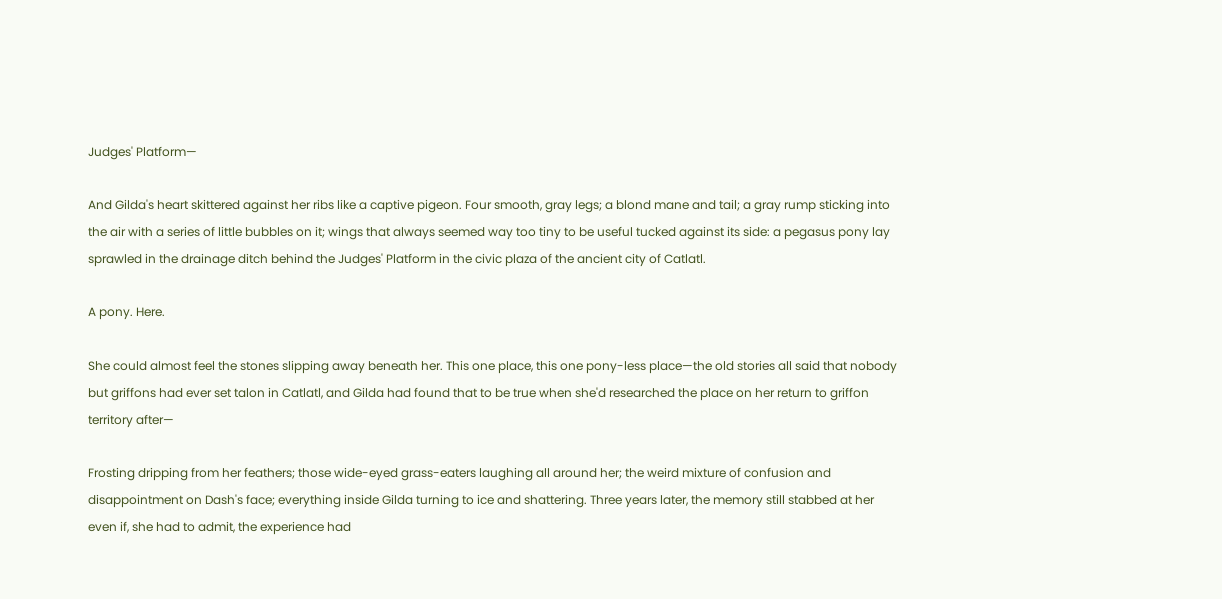Judges' Platform—

And Gilda's heart skittered against her ribs like a captive pigeon. Four smooth, gray legs; a blond mane and tail; a gray rump sticking into the air with a series of little bubbles on it; wings that always seemed way too tiny to be useful tucked against its side: a pegasus pony lay sprawled in the drainage ditch behind the Judges' Platform in the civic plaza of the ancient city of Catlatl.

A pony. Here.

She could almost feel the stones slipping away beneath her. This one place, this one pony-less place—the old stories all said that nobody but griffons had ever set talon in Catlatl, and Gilda had found that to be true when she'd researched the place on her return to griffon territory after—

Frosting dripping from her feathers; those wide-eyed grass-eaters laughing all around her; the weird mixture of confusion and disappointment on Dash's face; everything inside Gilda turning to ice and shattering. Three years later, the memory still stabbed at her even if, she had to admit, the experience had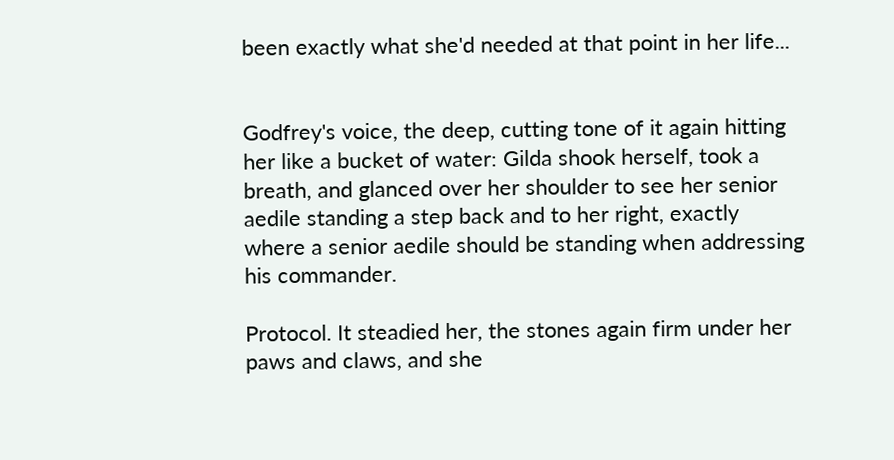been exactly what she'd needed at that point in her life...


Godfrey's voice, the deep, cutting tone of it again hitting her like a bucket of water: Gilda shook herself, took a breath, and glanced over her shoulder to see her senior aedile standing a step back and to her right, exactly where a senior aedile should be standing when addressing his commander.

Protocol. It steadied her, the stones again firm under her paws and claws, and she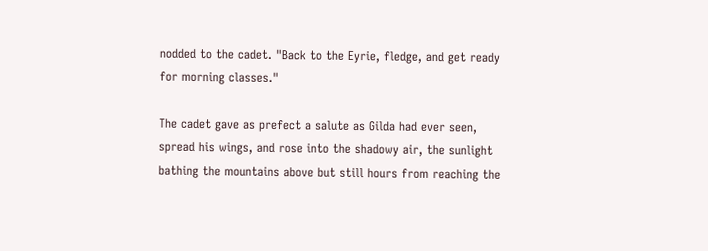nodded to the cadet. "Back to the Eyrie, fledge, and get ready for morning classes."

The cadet gave as prefect a salute as Gilda had ever seen, spread his wings, and rose into the shadowy air, the sunlight bathing the mountains above but still hours from reaching the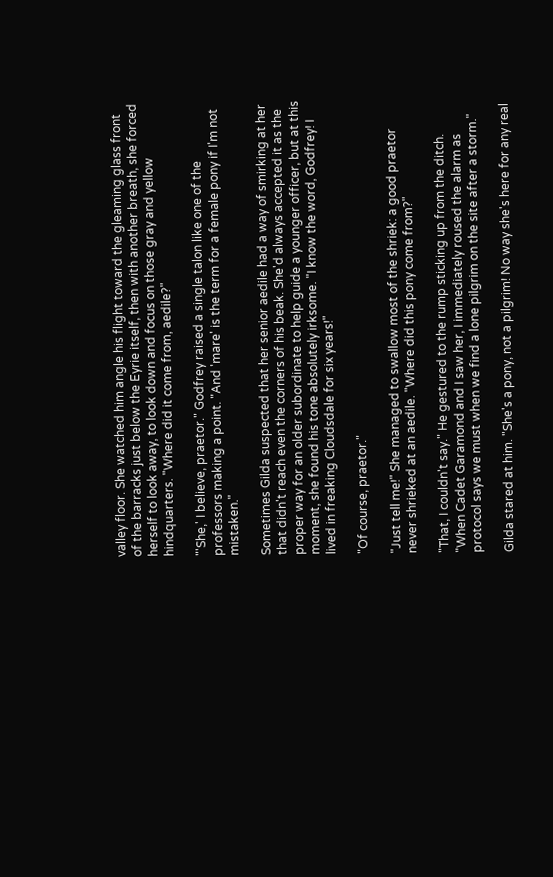valley floor. She watched him angle his flight toward the gleaming glass front of the barracks just below the Eyrie itself, then with another breath, she forced herself to look away, to look down and focus on those gray and yellow hindquarters. "Where did it come from, aedile?"

"'She,' I believe, praetor." Godfrey raised a single talon like one of the professors making a point. "And 'mare' is the term for a female pony if I'm not mistaken."

Sometimes Gilda suspected that her senior aedile had a way of smirking at her that didn't reach even the corners of his beak. She'd always accepted it as the proper way for an older subordinate to help guide a younger officer, but at this moment, she found his tone absolutely irksome. "I know the word, Godfrey! I lived in freaking Cloudsdale for six years!"

"Of course, praetor."

"Just tell me!" She managed to swallow most of the shriek: a good praetor never shrieked at an aedile. "Where did this pony come from?"

"That, I couldn't say." He gestured to the rump sticking up from the ditch. "When Cadet Garamond and I saw her, I immediately roused the alarm as protocol says we must when we find a lone pilgrim on the site after a storm."

Gilda stared at him. "She's a pony, not a pilgrim! No way she's here for any real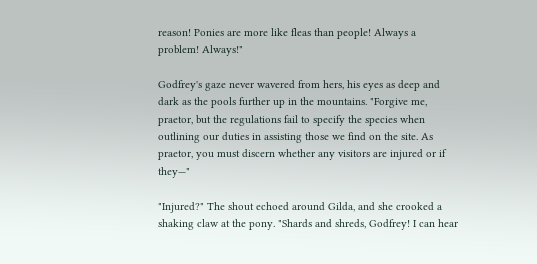reason! Ponies are more like fleas than people! Always a problem! Always!"

Godfrey's gaze never wavered from hers, his eyes as deep and dark as the pools further up in the mountains. "Forgive me, praetor, but the regulations fail to specify the species when outlining our duties in assisting those we find on the site. As praetor, you must discern whether any visitors are injured or if they—"

"Injured?" The shout echoed around Gilda, and she crooked a shaking claw at the pony. "Shards and shreds, Godfrey! I can hear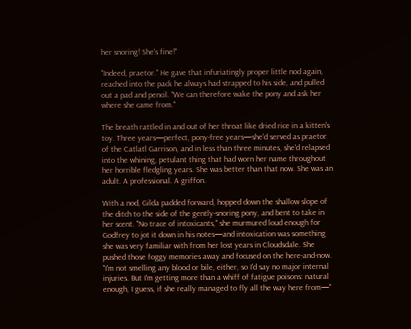her snoring! She's fine!"

"Indeed, praetor." He gave that infuriatingly proper little nod again, reached into the pack he always had strapped to his side, and pulled out a pad and pencil. "We can therefore wake the pony and ask her where she came from."

The breath rattled in and out of her throat like dried rice in a kitten's toy. Three years—perfect, pony-free years—she'd served as praetor of the Catlatl Garrison, and in less than three minutes, she'd relapsed into the whining, petulant thing that had worn her name throughout her horrible fledgling years. She was better than that now. She was an adult. A professional. A griffon.

With a nod, Gilda padded forward, hopped down the shallow slope of the ditch to the side of the gently-snoring pony, and bent to take in her scent. "No trace of intoxicants," she murmured loud enough for Godfrey to jot it down in his notes—and intoxication was something she was very familiar with from her lost years in Cloudsdale. She pushed those foggy memories away and focused on the here-and-now. "I'm not smelling any blood or bile, either, so I'd say no major internal injuries. But I'm getting more than a whiff of fatigue poisons: natural enough, I guess, if she really managed to fly all the way here from—"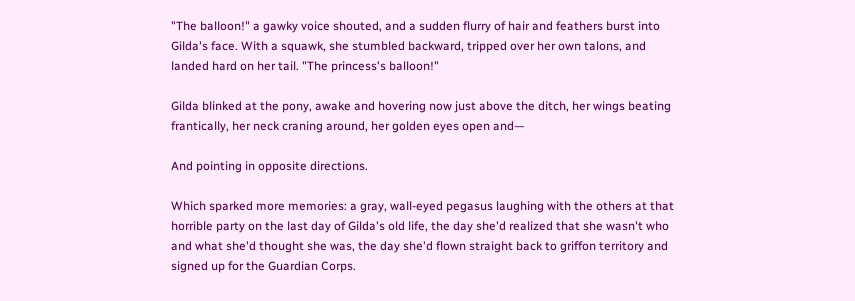"The balloon!" a gawky voice shouted, and a sudden flurry of hair and feathers burst into Gilda's face. With a squawk, she stumbled backward, tripped over her own talons, and landed hard on her tail. "The princess's balloon!"

Gilda blinked at the pony, awake and hovering now just above the ditch, her wings beating frantically, her neck craning around, her golden eyes open and—

And pointing in opposite directions.

Which sparked more memories: a gray, wall-eyed pegasus laughing with the others at that horrible party on the last day of Gilda's old life, the day she'd realized that she wasn't who and what she'd thought she was, the day she'd flown straight back to griffon territory and signed up for the Guardian Corps.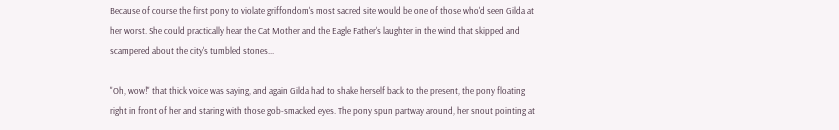Because of course the first pony to violate griffondom's most sacred site would be one of those who'd seen Gilda at her worst. She could practically hear the Cat Mother and the Eagle Father's laughter in the wind that skipped and scampered about the city's tumbled stones...

"Oh, wow!" that thick voice was saying, and again Gilda had to shake herself back to the present, the pony floating right in front of her and staring with those gob-smacked eyes. The pony spun partway around, her snout pointing at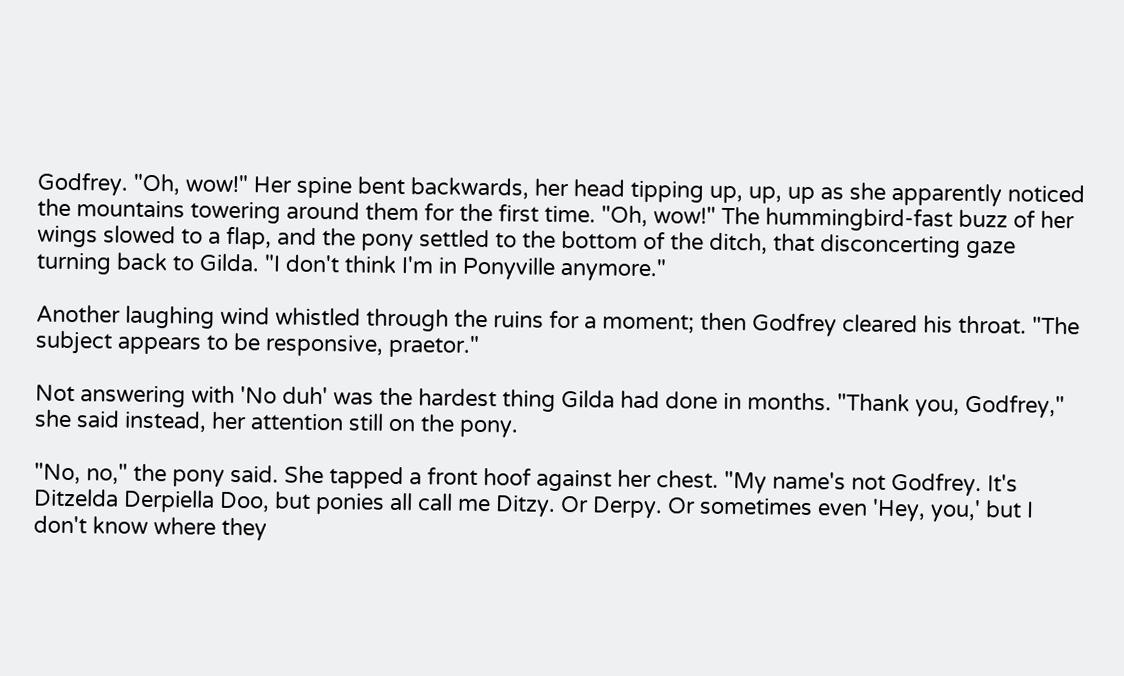Godfrey. "Oh, wow!" Her spine bent backwards, her head tipping up, up, up as she apparently noticed the mountains towering around them for the first time. "Oh, wow!" The hummingbird-fast buzz of her wings slowed to a flap, and the pony settled to the bottom of the ditch, that disconcerting gaze turning back to Gilda. "I don't think I'm in Ponyville anymore."

Another laughing wind whistled through the ruins for a moment; then Godfrey cleared his throat. "The subject appears to be responsive, praetor."

Not answering with 'No duh' was the hardest thing Gilda had done in months. "Thank you, Godfrey," she said instead, her attention still on the pony.

"No, no," the pony said. She tapped a front hoof against her chest. "My name's not Godfrey. It's Ditzelda Derpiella Doo, but ponies all call me Ditzy. Or Derpy. Or sometimes even 'Hey, you,' but I don't know where they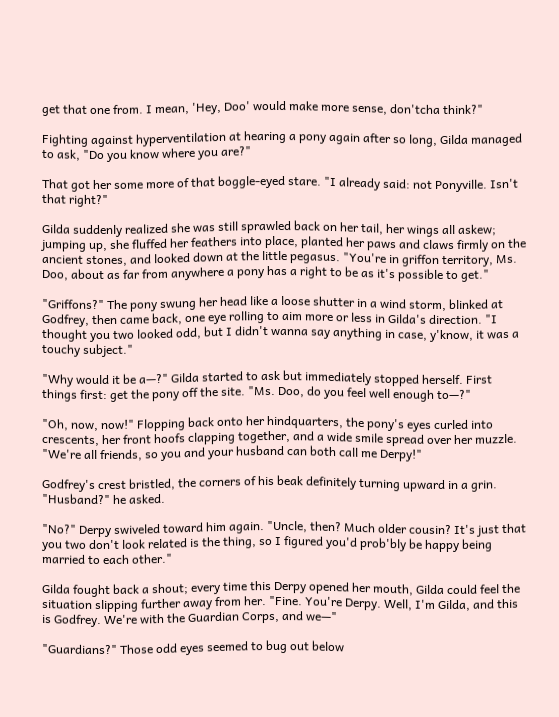get that one from. I mean, 'Hey, Doo' would make more sense, don'tcha think?"

Fighting against hyperventilation at hearing a pony again after so long, Gilda managed to ask, "Do you know where you are?"

That got her some more of that boggle-eyed stare. "I already said: not Ponyville. Isn't that right?"

Gilda suddenly realized she was still sprawled back on her tail, her wings all askew; jumping up, she fluffed her feathers into place, planted her paws and claws firmly on the ancient stones, and looked down at the little pegasus. "You're in griffon territory, Ms. Doo, about as far from anywhere a pony has a right to be as it's possible to get."

"Griffons?" The pony swung her head like a loose shutter in a wind storm, blinked at Godfrey, then came back, one eye rolling to aim more or less in Gilda's direction. "I thought you two looked odd, but I didn't wanna say anything in case, y'know, it was a touchy subject."

"Why would it be a—?" Gilda started to ask but immediately stopped herself. First things first: get the pony off the site. "Ms. Doo, do you feel well enough to—?"

"Oh, now, now!" Flopping back onto her hindquarters, the pony's eyes curled into crescents, her front hoofs clapping together, and a wide smile spread over her muzzle. "We're all friends, so you and your husband can both call me Derpy!"

Godfrey's crest bristled, the corners of his beak definitely turning upward in a grin. "Husband?" he asked.

"No?" Derpy swiveled toward him again. "Uncle, then? Much older cousin? It's just that you two don't look related is the thing, so I figured you'd prob'bly be happy being married to each other."

Gilda fought back a shout; every time this Derpy opened her mouth, Gilda could feel the situation slipping further away from her. "Fine. You're Derpy. Well, I'm Gilda, and this is Godfrey. We're with the Guardian Corps, and we—"

"Guardians?" Those odd eyes seemed to bug out below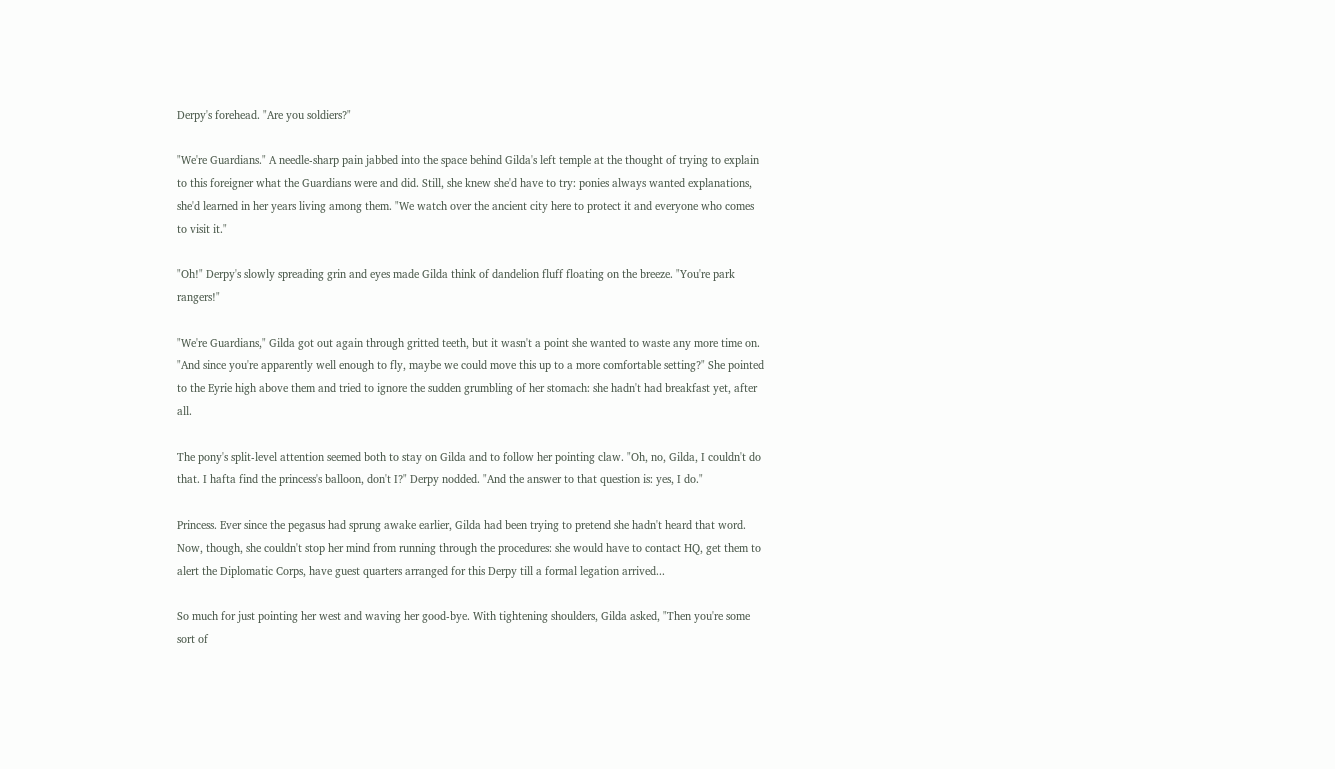Derpy's forehead. "Are you soldiers?"

"We're Guardians." A needle-sharp pain jabbed into the space behind Gilda's left temple at the thought of trying to explain to this foreigner what the Guardians were and did. Still, she knew she'd have to try: ponies always wanted explanations, she'd learned in her years living among them. "We watch over the ancient city here to protect it and everyone who comes to visit it."

"Oh!" Derpy's slowly spreading grin and eyes made Gilda think of dandelion fluff floating on the breeze. "You're park rangers!"

"We're Guardians," Gilda got out again through gritted teeth, but it wasn't a point she wanted to waste any more time on. "And since you're apparently well enough to fly, maybe we could move this up to a more comfortable setting?" She pointed to the Eyrie high above them and tried to ignore the sudden grumbling of her stomach: she hadn't had breakfast yet, after all.

The pony's split-level attention seemed both to stay on Gilda and to follow her pointing claw. "Oh, no, Gilda, I couldn't do that. I hafta find the princess's balloon, don't I?" Derpy nodded. "And the answer to that question is: yes, I do."

Princess. Ever since the pegasus had sprung awake earlier, Gilda had been trying to pretend she hadn't heard that word. Now, though, she couldn't stop her mind from running through the procedures: she would have to contact HQ, get them to alert the Diplomatic Corps, have guest quarters arranged for this Derpy till a formal legation arrived...

So much for just pointing her west and waving her good-bye. With tightening shoulders, Gilda asked, "Then you're some sort of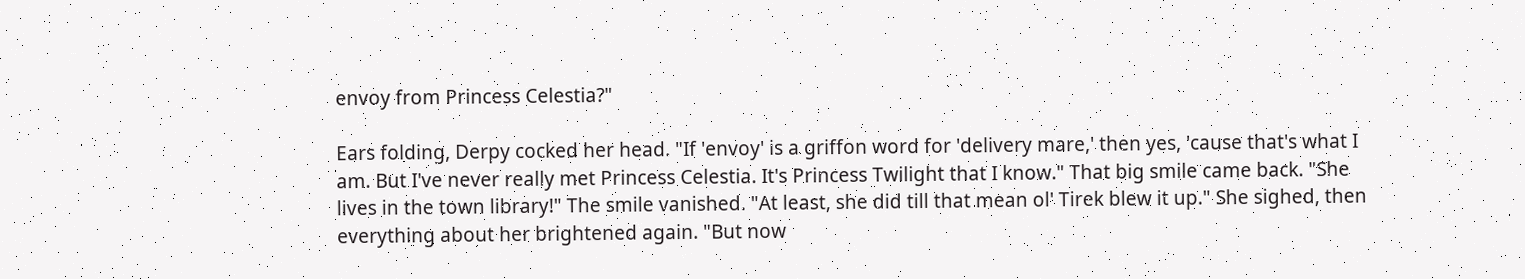envoy from Princess Celestia?"

Ears folding, Derpy cocked her head. "If 'envoy' is a griffon word for 'delivery mare,' then yes, 'cause that's what I am. But I've never really met Princess Celestia. It's Princess Twilight that I know." That big smile came back. "She lives in the town library!" The smile vanished. "At least, she did till that mean ol' Tirek blew it up." She sighed, then everything about her brightened again. "But now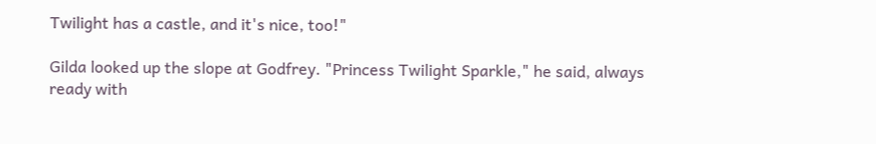Twilight has a castle, and it's nice, too!"

Gilda looked up the slope at Godfrey. "Princess Twilight Sparkle," he said, always ready with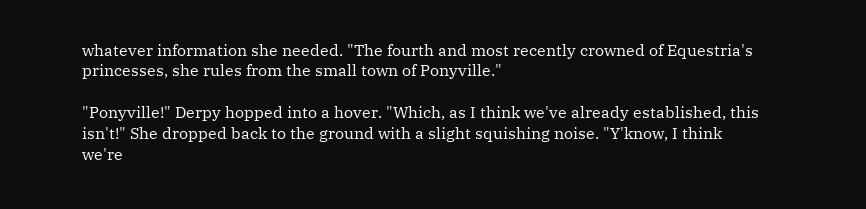whatever information she needed. "The fourth and most recently crowned of Equestria's princesses, she rules from the small town of Ponyville."

"Ponyville!" Derpy hopped into a hover. "Which, as I think we've already established, this isn't!" She dropped back to the ground with a slight squishing noise. "Y'know, I think we're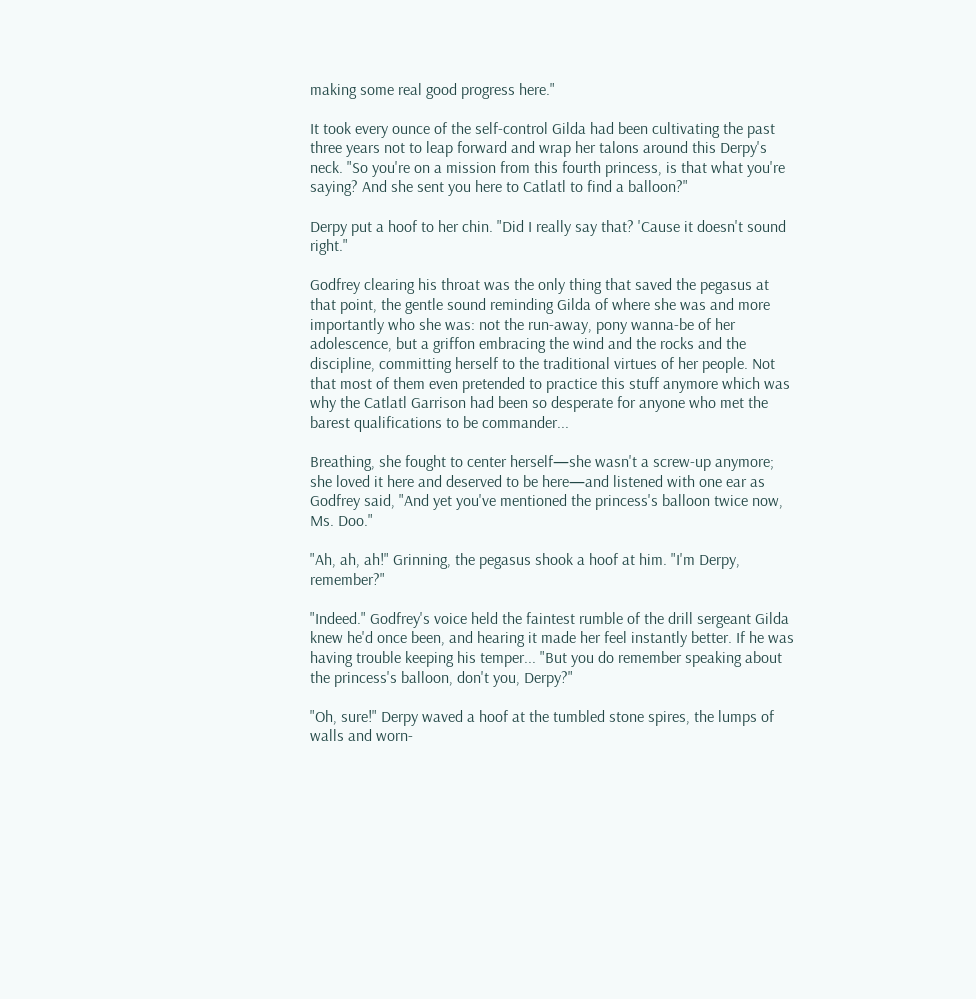making some real good progress here."

It took every ounce of the self-control Gilda had been cultivating the past three years not to leap forward and wrap her talons around this Derpy's neck. "So you're on a mission from this fourth princess, is that what you're saying? And she sent you here to Catlatl to find a balloon?"

Derpy put a hoof to her chin. "Did I really say that? 'Cause it doesn't sound right."

Godfrey clearing his throat was the only thing that saved the pegasus at that point, the gentle sound reminding Gilda of where she was and more importantly who she was: not the run-away, pony wanna-be of her adolescence, but a griffon embracing the wind and the rocks and the discipline, committing herself to the traditional virtues of her people. Not that most of them even pretended to practice this stuff anymore which was why the Catlatl Garrison had been so desperate for anyone who met the barest qualifications to be commander...

Breathing, she fought to center herself—she wasn't a screw-up anymore; she loved it here and deserved to be here—and listened with one ear as Godfrey said, "And yet you've mentioned the princess's balloon twice now, Ms. Doo."

"Ah, ah, ah!" Grinning, the pegasus shook a hoof at him. "I'm Derpy, remember?"

"Indeed." Godfrey's voice held the faintest rumble of the drill sergeant Gilda knew he'd once been, and hearing it made her feel instantly better. If he was having trouble keeping his temper... "But you do remember speaking about the princess's balloon, don't you, Derpy?"

"Oh, sure!" Derpy waved a hoof at the tumbled stone spires, the lumps of walls and worn-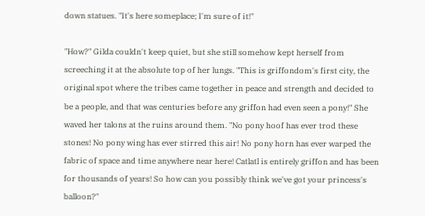down statues. "It's here someplace; I'm sure of it!"

"How?" Gilda couldn't keep quiet, but she still somehow kept herself from screeching it at the absolute top of her lungs. "This is griffondom's first city, the original spot where the tribes came together in peace and strength and decided to be a people, and that was centuries before any griffon had even seen a pony!" She waved her talons at the ruins around them. "No pony hoof has ever trod these stones! No pony wing has ever stirred this air! No pony horn has ever warped the fabric of space and time anywhere near here! Catlatl is entirely griffon and has been for thousands of years! So how can you possibly think we've got your princess's balloon?"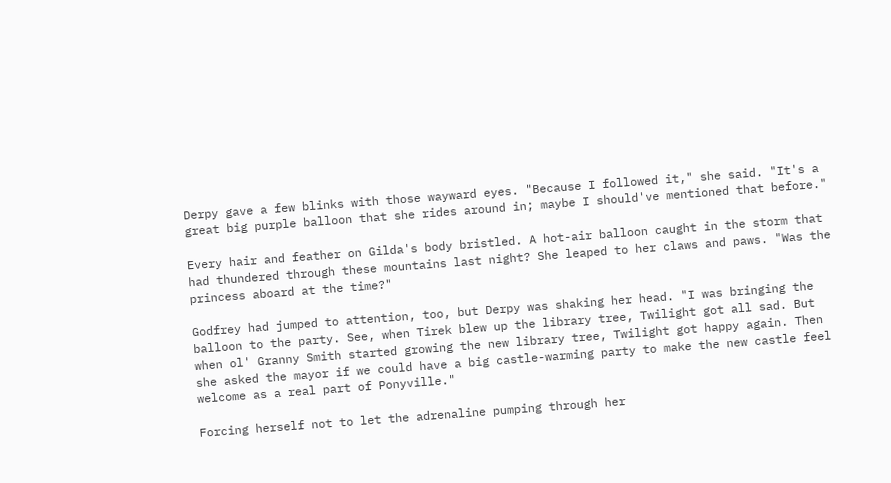Derpy gave a few blinks with those wayward eyes. "Because I followed it," she said. "It's a great big purple balloon that she rides around in; maybe I should've mentioned that before."

Every hair and feather on Gilda's body bristled. A hot-air balloon caught in the storm that had thundered through these mountains last night? She leaped to her claws and paws. "Was the princess aboard at the time?"

Godfrey had jumped to attention, too, but Derpy was shaking her head. "I was bringing the balloon to the party. See, when Tirek blew up the library tree, Twilight got all sad. But when ol' Granny Smith started growing the new library tree, Twilight got happy again. Then she asked the mayor if we could have a big castle-warming party to make the new castle feel welcome as a real part of Ponyville."

Forcing herself not to let the adrenaline pumping through her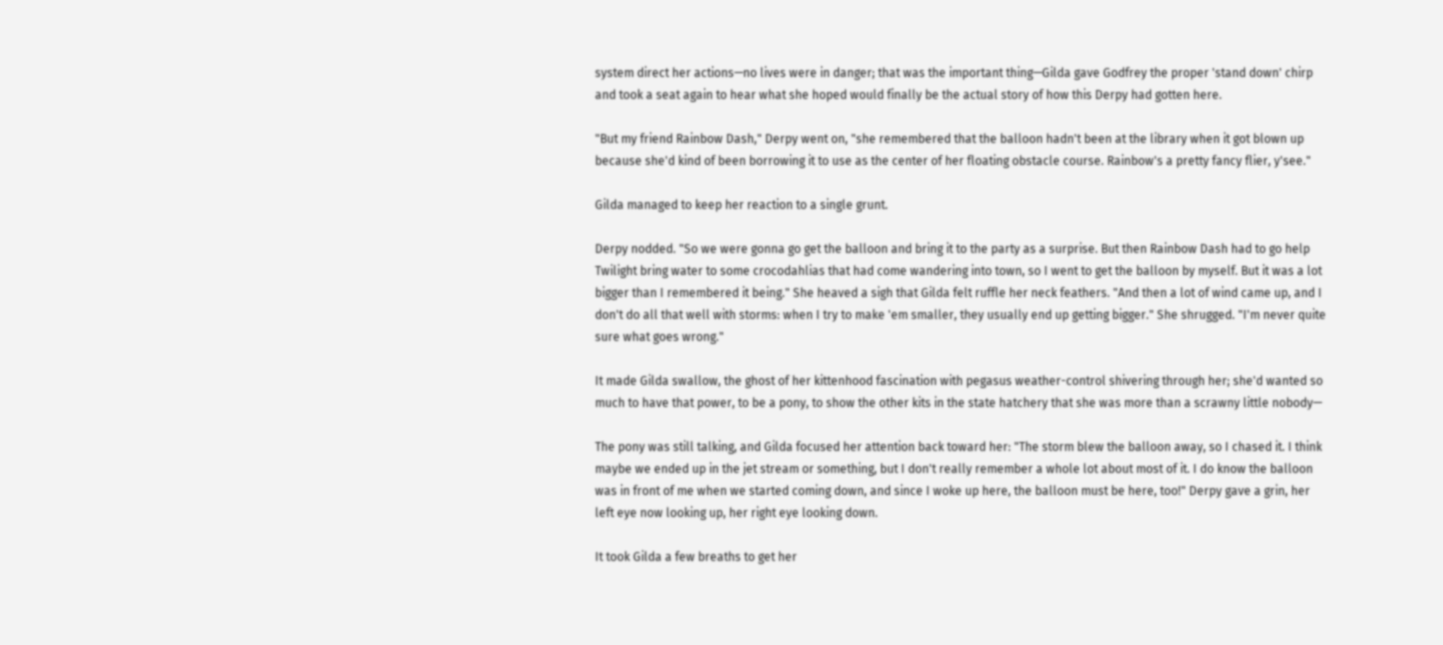system direct her actions—no lives were in danger; that was the important thing—Gilda gave Godfrey the proper 'stand down' chirp and took a seat again to hear what she hoped would finally be the actual story of how this Derpy had gotten here.

"But my friend Rainbow Dash," Derpy went on, "she remembered that the balloon hadn't been at the library when it got blown up because she'd kind of been borrowing it to use as the center of her floating obstacle course. Rainbow's a pretty fancy flier, y'see."

Gilda managed to keep her reaction to a single grunt.

Derpy nodded. "So we were gonna go get the balloon and bring it to the party as a surprise. But then Rainbow Dash had to go help Twilight bring water to some crocodahlias that had come wandering into town, so I went to get the balloon by myself. But it was a lot bigger than I remembered it being." She heaved a sigh that Gilda felt ruffle her neck feathers. "And then a lot of wind came up, and I don't do all that well with storms: when I try to make 'em smaller, they usually end up getting bigger." She shrugged. "I'm never quite sure what goes wrong."

It made Gilda swallow, the ghost of her kittenhood fascination with pegasus weather-control shivering through her; she'd wanted so much to have that power, to be a pony, to show the other kits in the state hatchery that she was more than a scrawny little nobody—

The pony was still talking, and Gilda focused her attention back toward her: "The storm blew the balloon away, so I chased it. I think maybe we ended up in the jet stream or something, but I don't really remember a whole lot about most of it. I do know the balloon was in front of me when we started coming down, and since I woke up here, the balloon must be here, too!" Derpy gave a grin, her left eye now looking up, her right eye looking down.

It took Gilda a few breaths to get her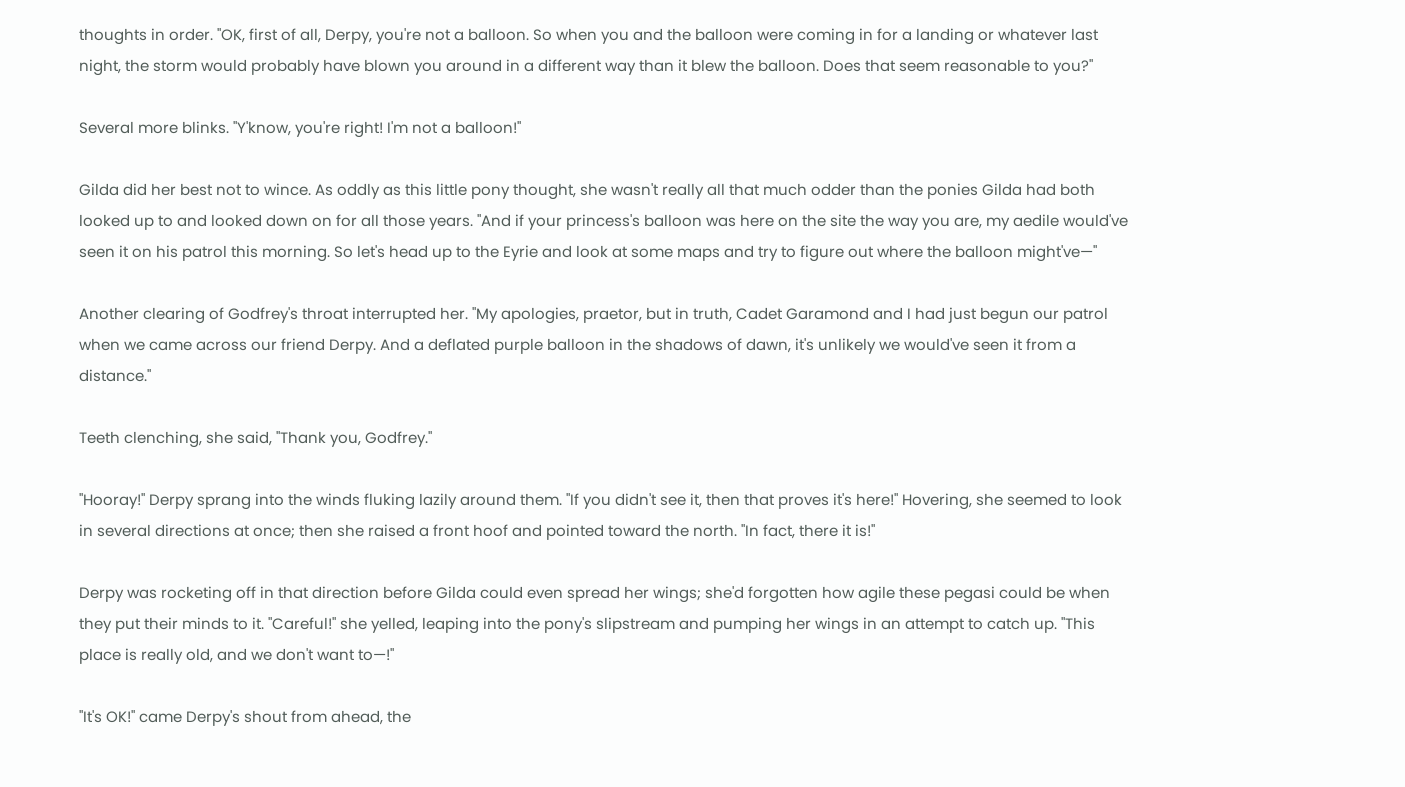thoughts in order. "OK, first of all, Derpy, you're not a balloon. So when you and the balloon were coming in for a landing or whatever last night, the storm would probably have blown you around in a different way than it blew the balloon. Does that seem reasonable to you?"

Several more blinks. "Y'know, you're right! I'm not a balloon!"

Gilda did her best not to wince. As oddly as this little pony thought, she wasn't really all that much odder than the ponies Gilda had both looked up to and looked down on for all those years. "And if your princess's balloon was here on the site the way you are, my aedile would've seen it on his patrol this morning. So let's head up to the Eyrie and look at some maps and try to figure out where the balloon might've—"

Another clearing of Godfrey's throat interrupted her. "My apologies, praetor, but in truth, Cadet Garamond and I had just begun our patrol when we came across our friend Derpy. And a deflated purple balloon in the shadows of dawn, it's unlikely we would've seen it from a distance."

Teeth clenching, she said, "Thank you, Godfrey."

"Hooray!" Derpy sprang into the winds fluking lazily around them. "If you didn't see it, then that proves it's here!" Hovering, she seemed to look in several directions at once; then she raised a front hoof and pointed toward the north. "In fact, there it is!"

Derpy was rocketing off in that direction before Gilda could even spread her wings; she'd forgotten how agile these pegasi could be when they put their minds to it. "Careful!" she yelled, leaping into the pony's slipstream and pumping her wings in an attempt to catch up. "This place is really old, and we don't want to—!"

"It's OK!" came Derpy's shout from ahead, the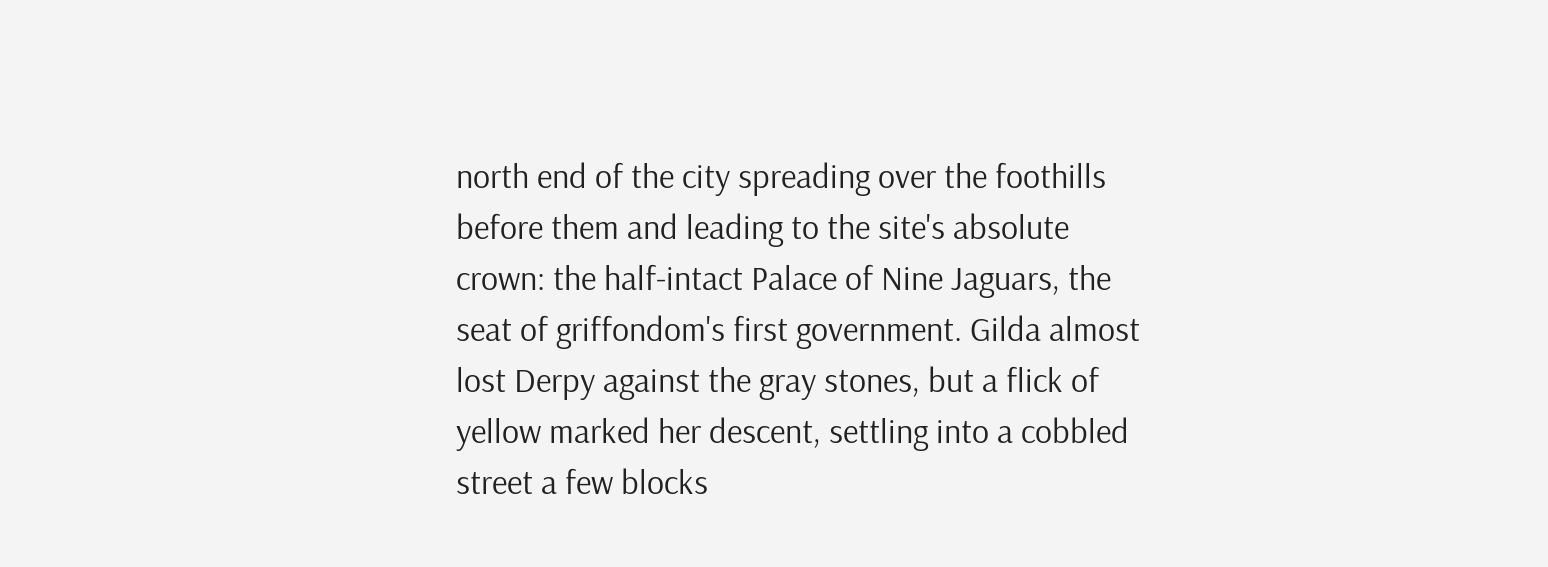north end of the city spreading over the foothills before them and leading to the site's absolute crown: the half-intact Palace of Nine Jaguars, the seat of griffondom's first government. Gilda almost lost Derpy against the gray stones, but a flick of yellow marked her descent, settling into a cobbled street a few blocks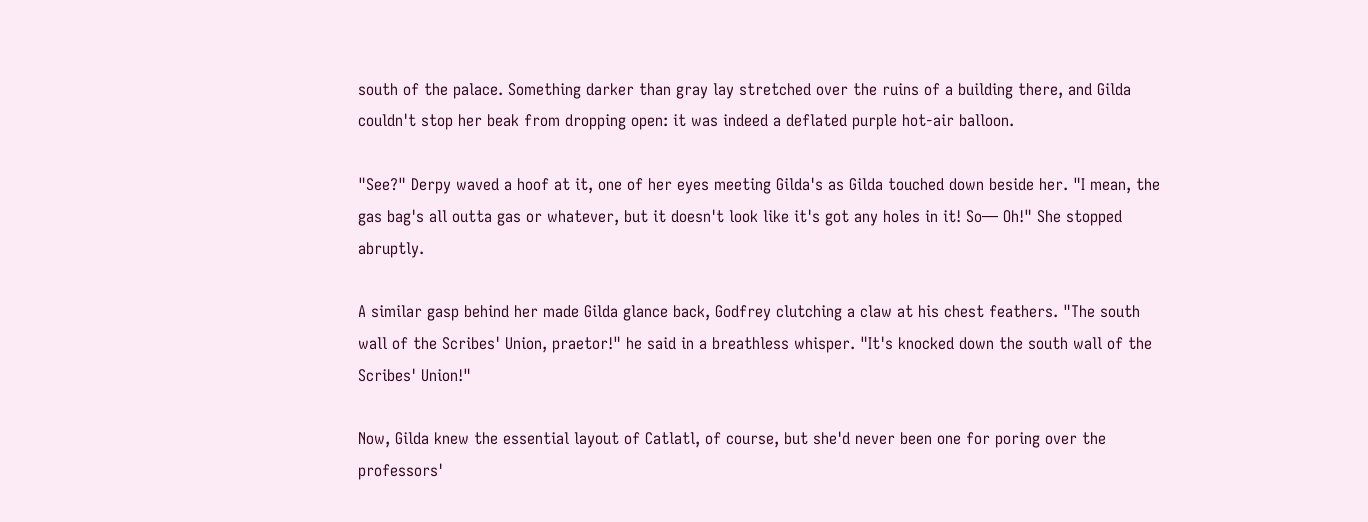south of the palace. Something darker than gray lay stretched over the ruins of a building there, and Gilda couldn't stop her beak from dropping open: it was indeed a deflated purple hot-air balloon.

"See?" Derpy waved a hoof at it, one of her eyes meeting Gilda's as Gilda touched down beside her. "I mean, the gas bag's all outta gas or whatever, but it doesn't look like it's got any holes in it! So— Oh!" She stopped abruptly.

A similar gasp behind her made Gilda glance back, Godfrey clutching a claw at his chest feathers. "The south wall of the Scribes' Union, praetor!" he said in a breathless whisper. "It's knocked down the south wall of the Scribes' Union!"

Now, Gilda knew the essential layout of Catlatl, of course, but she'd never been one for poring over the professors'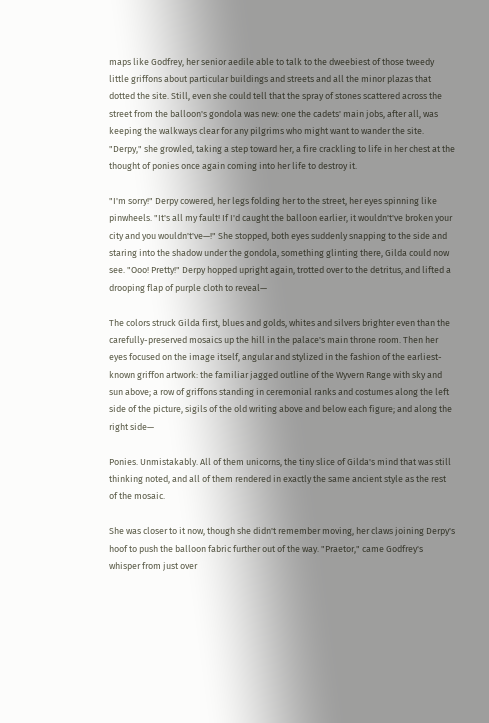maps like Godfrey, her senior aedile able to talk to the dweebiest of those tweedy little griffons about particular buildings and streets and all the minor plazas that dotted the site. Still, even she could tell that the spray of stones scattered across the street from the balloon's gondola was new: one the cadets' main jobs, after all, was keeping the walkways clear for any pilgrims who might want to wander the site. "Derpy," she growled, taking a step toward her, a fire crackling to life in her chest at the thought of ponies once again coming into her life to destroy it.

"I'm sorry!" Derpy cowered, her legs folding her to the street, her eyes spinning like pinwheels. "It's all my fault! If I'd caught the balloon earlier, it wouldn't've broken your city and you wouldn't've—!" She stopped, both eyes suddenly snapping to the side and staring into the shadow under the gondola, something glinting there, Gilda could now see. "Ooo! Pretty!" Derpy hopped upright again, trotted over to the detritus, and lifted a drooping flap of purple cloth to reveal—

The colors struck Gilda first, blues and golds, whites and silvers brighter even than the carefully-preserved mosaics up the hill in the palace's main throne room. Then her eyes focused on the image itself, angular and stylized in the fashion of the earliest-known griffon artwork: the familiar jagged outline of the Wyvern Range with sky and sun above; a row of griffons standing in ceremonial ranks and costumes along the left side of the picture, sigils of the old writing above and below each figure; and along the right side—

Ponies. Unmistakably. All of them unicorns, the tiny slice of Gilda's mind that was still thinking noted, and all of them rendered in exactly the same ancient style as the rest of the mosaic.

She was closer to it now, though she didn't remember moving, her claws joining Derpy's hoof to push the balloon fabric further out of the way. "Praetor," came Godfrey's whisper from just over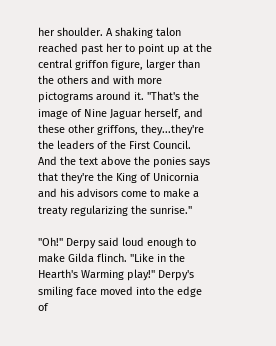her shoulder. A shaking talon reached past her to point up at the central griffon figure, larger than the others and with more pictograms around it. "That's the image of Nine Jaguar herself, and these other griffons, they...they're the leaders of the First Council. And the text above the ponies says that they're the King of Unicornia and his advisors come to make a treaty regularizing the sunrise."

"Oh!" Derpy said loud enough to make Gilda flinch. "Like in the Hearth's Warming play!" Derpy's smiling face moved into the edge of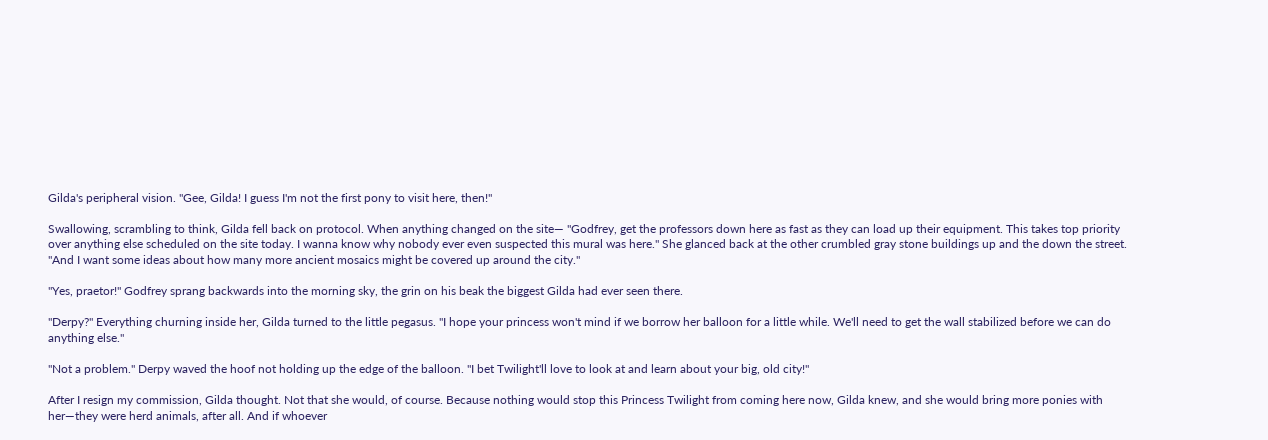Gilda's peripheral vision. "Gee, Gilda! I guess I'm not the first pony to visit here, then!"

Swallowing, scrambling to think, Gilda fell back on protocol. When anything changed on the site— "Godfrey, get the professors down here as fast as they can load up their equipment. This takes top priority over anything else scheduled on the site today. I wanna know why nobody ever even suspected this mural was here." She glanced back at the other crumbled gray stone buildings up and the down the street. "And I want some ideas about how many more ancient mosaics might be covered up around the city."

"Yes, praetor!" Godfrey sprang backwards into the morning sky, the grin on his beak the biggest Gilda had ever seen there.

"Derpy?" Everything churning inside her, Gilda turned to the little pegasus. "I hope your princess won't mind if we borrow her balloon for a little while. We'll need to get the wall stabilized before we can do anything else."

"Not a problem." Derpy waved the hoof not holding up the edge of the balloon. "I bet Twilight'll love to look at and learn about your big, old city!"

After I resign my commission, Gilda thought. Not that she would, of course. Because nothing would stop this Princess Twilight from coming here now, Gilda knew, and she would bring more ponies with her—they were herd animals, after all. And if whoever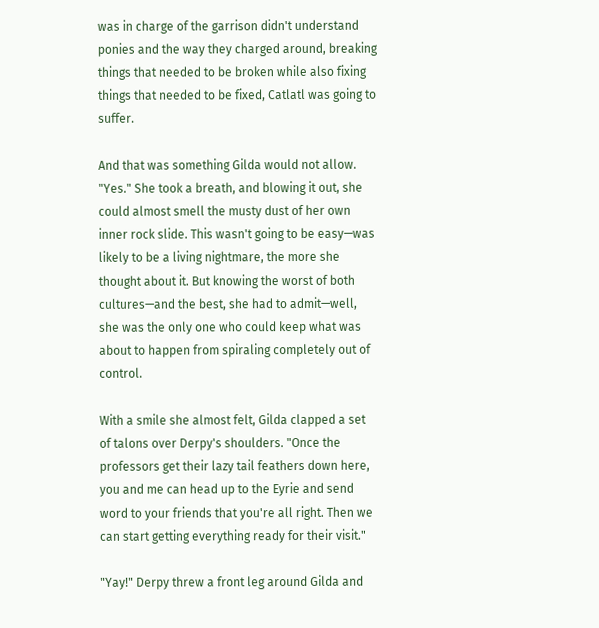was in charge of the garrison didn't understand ponies and the way they charged around, breaking things that needed to be broken while also fixing things that needed to be fixed, Catlatl was going to suffer.

And that was something Gilda would not allow. "Yes." She took a breath, and blowing it out, she could almost smell the musty dust of her own inner rock slide. This wasn't going to be easy—was likely to be a living nightmare, the more she thought about it. But knowing the worst of both cultures—and the best, she had to admit—well, she was the only one who could keep what was about to happen from spiraling completely out of control.

With a smile she almost felt, Gilda clapped a set of talons over Derpy's shoulders. "Once the professors get their lazy tail feathers down here, you and me can head up to the Eyrie and send word to your friends that you're all right. Then we can start getting everything ready for their visit."

"Yay!" Derpy threw a front leg around Gilda and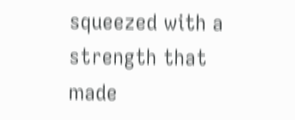squeezed with a strength that made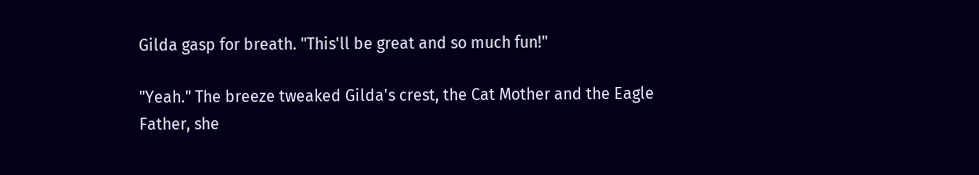Gilda gasp for breath. "This'll be great and so much fun!"

"Yeah." The breeze tweaked Gilda's crest, the Cat Mother and the Eagle Father, she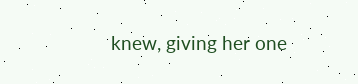knew, giving her one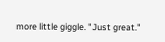more little giggle. "Just great."